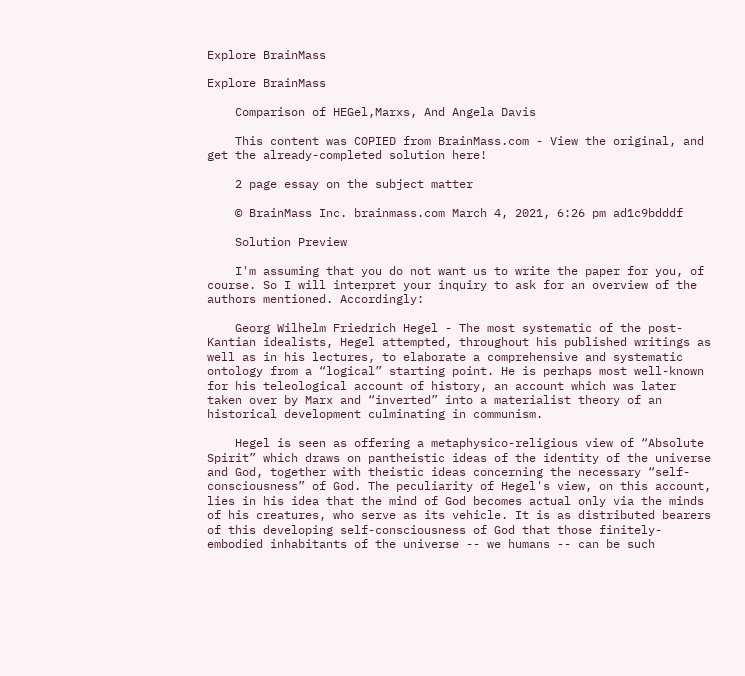Explore BrainMass

Explore BrainMass

    Comparison of HEGel,Marxs, And Angela Davis

    This content was COPIED from BrainMass.com - View the original, and get the already-completed solution here!

    2 page essay on the subject matter

    © BrainMass Inc. brainmass.com March 4, 2021, 6:26 pm ad1c9bdddf

    Solution Preview

    I'm assuming that you do not want us to write the paper for you, of course. So I will interpret your inquiry to ask for an overview of the authors mentioned. Accordingly:

    Georg Wilhelm Friedrich Hegel - The most systematic of the post-Kantian idealists, Hegel attempted, throughout his published writings as well as in his lectures, to elaborate a comprehensive and systematic ontology from a “logical” starting point. He is perhaps most well-known for his teleological account of history, an account which was later taken over by Marx and “inverted” into a materialist theory of an historical development culminating in communism.

    Hegel is seen as offering a metaphysico-religious view of “Absolute Spirit” which draws on pantheistic ideas of the identity of the universe and God, together with theistic ideas concerning the necessary “self-consciousness” of God. The peculiarity of Hegel's view, on this account, lies in his idea that the mind of God becomes actual only via the minds of his creatures, who serve as its vehicle. It is as distributed bearers of this developing self-consciousness of God that those finitely-embodied inhabitants of the universe -- we humans -- can be such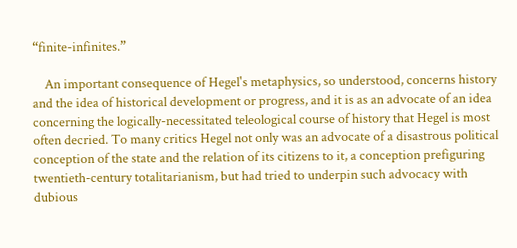“finite-infinites.”

    An important consequence of Hegel's metaphysics, so understood, concerns history and the idea of historical development or progress, and it is as an advocate of an idea concerning the logically-necessitated teleological course of history that Hegel is most often decried. To many critics Hegel not only was an advocate of a disastrous political conception of the state and the relation of its citizens to it, a conception prefiguring twentieth-century totalitarianism, but had tried to underpin such advocacy with dubious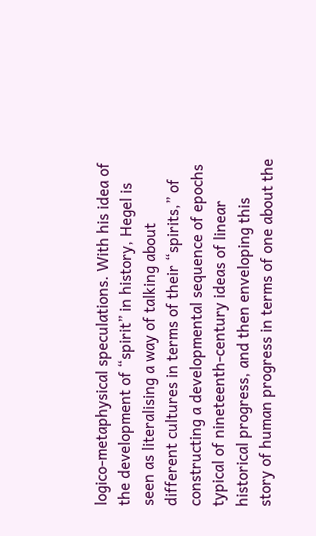logico-metaphysical speculations. With his idea of the development of “spirit” in history, Hegel is seen as literalising a way of talking about different cultures in terms of their “spirits,” of constructing a developmental sequence of epochs typical of nineteenth-century ideas of linear historical progress, and then enveloping this story of human progress in terms of one about the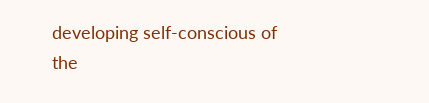developing self-conscious of the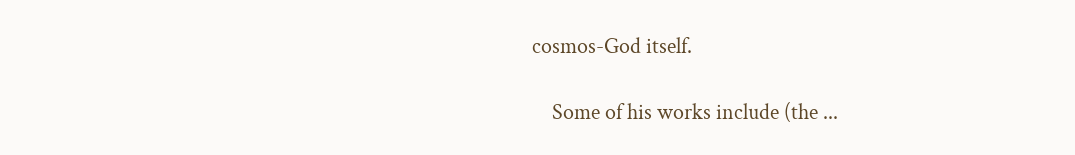cosmos-God itself.

    Some of his works include (the ...